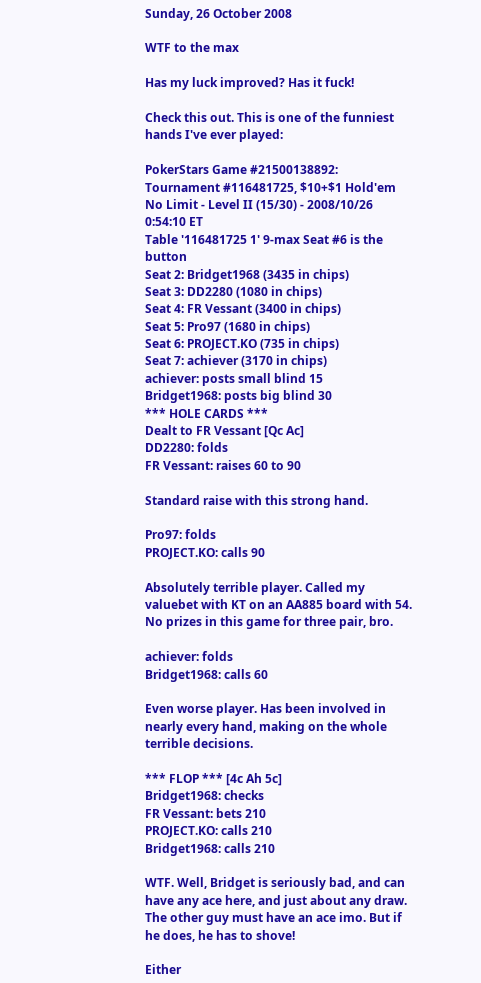Sunday, 26 October 2008

WTF to the max

Has my luck improved? Has it fuck!

Check this out. This is one of the funniest hands I've ever played:

PokerStars Game #21500138892: Tournament #116481725, $10+$1 Hold'em No Limit - Level II (15/30) - 2008/10/26 0:54:10 ET
Table '116481725 1' 9-max Seat #6 is the button
Seat 2: Bridget1968 (3435 in chips)
Seat 3: DD2280 (1080 in chips)
Seat 4: FR Vessant (3400 in chips)
Seat 5: Pro97 (1680 in chips)
Seat 6: PROJECT.KO (735 in chips)
Seat 7: achiever (3170 in chips)
achiever: posts small blind 15
Bridget1968: posts big blind 30
*** HOLE CARDS ***
Dealt to FR Vessant [Qc Ac]
DD2280: folds
FR Vessant: raises 60 to 90

Standard raise with this strong hand.

Pro97: folds
PROJECT.KO: calls 90

Absolutely terrible player. Called my valuebet with KT on an AA885 board with 54. No prizes in this game for three pair, bro.

achiever: folds
Bridget1968: calls 60

Even worse player. Has been involved in nearly every hand, making on the whole terrible decisions.

*** FLOP *** [4c Ah 5c]
Bridget1968: checks
FR Vessant: bets 210
PROJECT.KO: calls 210
Bridget1968: calls 210

WTF. Well, Bridget is seriously bad, and can have any ace here, and just about any draw. The other guy must have an ace imo. But if he does, he has to shove!

Either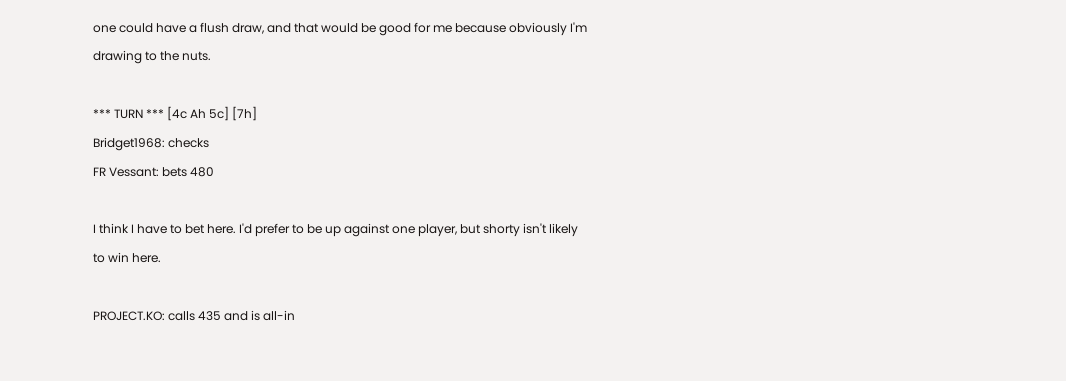one could have a flush draw, and that would be good for me because obviously I'm drawing to the nuts.

*** TURN *** [4c Ah 5c] [7h]
Bridget1968: checks
FR Vessant: bets 480

I think I have to bet here. I'd prefer to be up against one player, but shorty isn't likely to win here.

PROJECT.KO: calls 435 and is all-in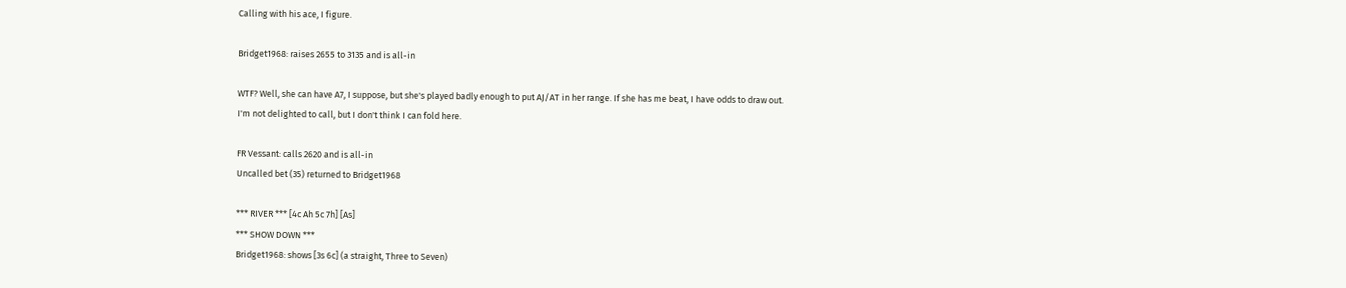Calling with his ace, I figure.

Bridget1968: raises 2655 to 3135 and is all-in

WTF? Well, she can have A7, I suppose, but she's played badly enough to put AJ/AT in her range. If she has me beat, I have odds to draw out. I'm not delighted to call, but I don't think I can fold here.

FR Vessant: calls 2620 and is all-in
Uncalled bet (35) returned to Bridget1968

*** RIVER *** [4c Ah 5c 7h] [As]
*** SHOW DOWN ***
Bridget1968: shows [3s 6c] (a straight, Three to Seven)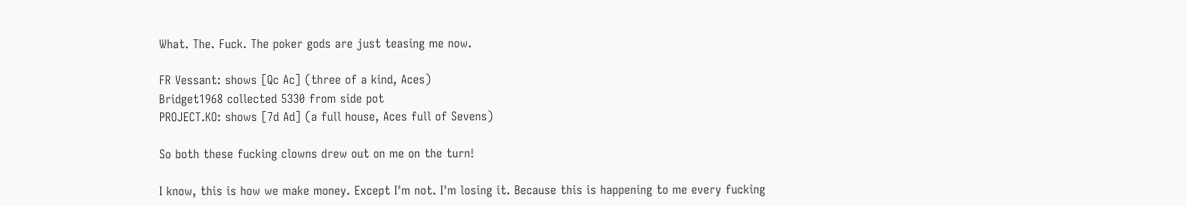What. The. Fuck. The poker gods are just teasing me now.

FR Vessant: shows [Qc Ac] (three of a kind, Aces)
Bridget1968 collected 5330 from side pot
PROJECT.KO: shows [7d Ad] (a full house, Aces full of Sevens)

So both these fucking clowns drew out on me on the turn!

I know, this is how we make money. Except I'm not. I'm losing it. Because this is happening to me every fucking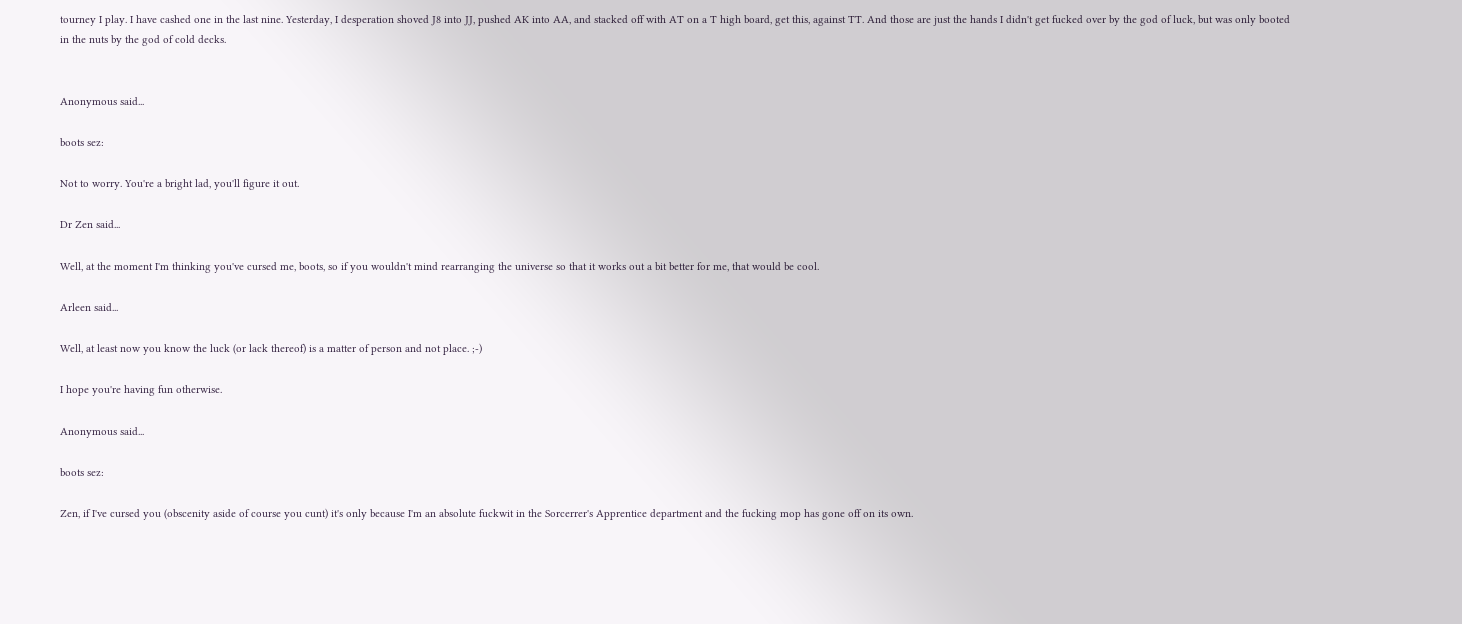tourney I play. I have cashed one in the last nine. Yesterday, I desperation shoved J8 into JJ, pushed AK into AA, and stacked off with AT on a T high board, get this, against TT. And those are just the hands I didn't get fucked over by the god of luck, but was only booted in the nuts by the god of cold decks.


Anonymous said...

boots sez:

Not to worry. You're a bright lad, you'll figure it out.

Dr Zen said...

Well, at the moment I'm thinking you've cursed me, boots, so if you wouldn't mind rearranging the universe so that it works out a bit better for me, that would be cool.

Arleen said...

Well, at least now you know the luck (or lack thereof) is a matter of person and not place. ;-)

I hope you're having fun otherwise.

Anonymous said...

boots sez:

Zen, if I've cursed you (obscenity aside of course you cunt) it's only because I'm an absolute fuckwit in the Sorcerrer's Apprentice department and the fucking mop has gone off on its own.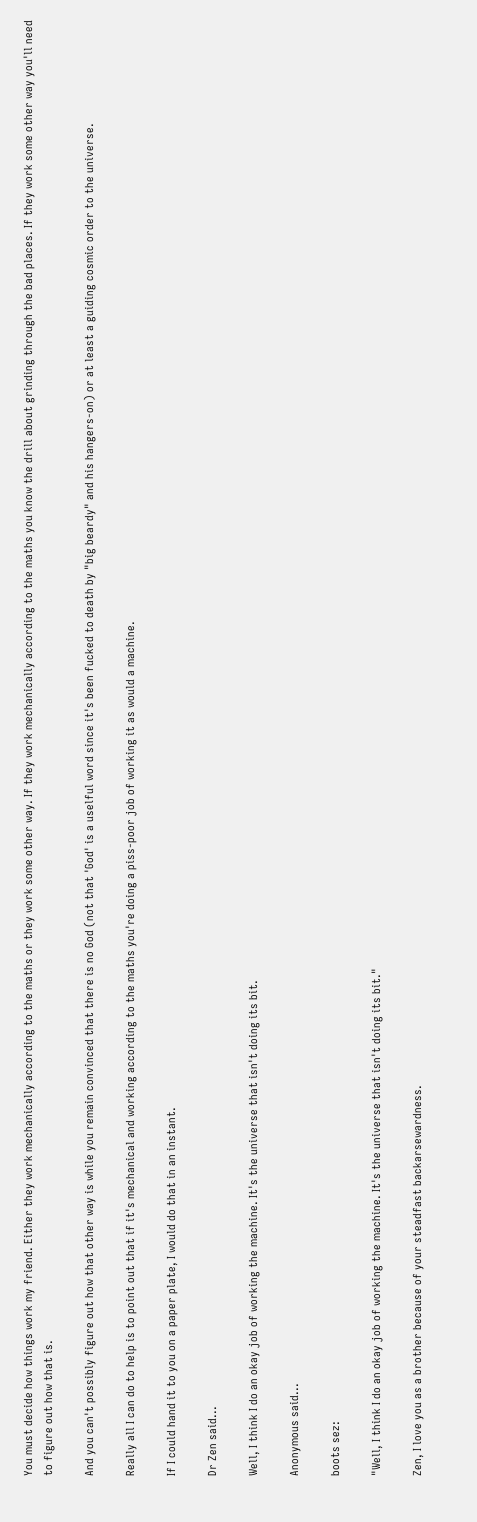You must decide how things work my friend. Either they work mechanically according to the maths or they work some other way. If they work mechanically according to the maths you know the drill about grinding through the bad places. If they work some other way you'll need to figure out how that is.

And you can't possibly figure out how that other way is while you remain convinced that there is no God (not that 'God' is a uselful word since it's been fucked to death by "big beardy" and his hangers-on) or at least a guiding cosmic order to the universe.

Really all I can do to help is to point out that if it's mechanical and working according to the maths you're doing a piss-poor job of working it as would a machine.

If I could hand it to you on a paper plate, I would do that in an instant.

Dr Zen said...

Well, I think I do an okay job of working the machine. It's the universe that isn't doing its bit.

Anonymous said...

boots sez:

"Well, I think I do an okay job of working the machine. It's the universe that isn't doing its bit."

Zen, I love you as a brother because of your steadfast backarsewardness.